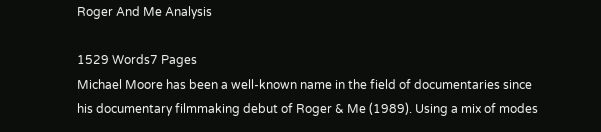Roger And Me Analysis

1529 Words7 Pages
Michael Moore has been a well-known name in the field of documentaries since his documentary filmmaking debut of Roger & Me (1989). Using a mix of modes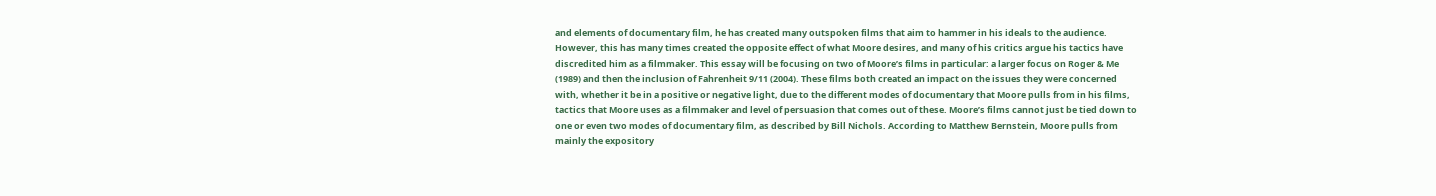and elements of documentary film, he has created many outspoken films that aim to hammer in his ideals to the audience. However, this has many times created the opposite effect of what Moore desires, and many of his critics argue his tactics have discredited him as a filmmaker. This essay will be focusing on two of Moore’s films in particular: a larger focus on Roger & Me (1989) and then the inclusion of Fahrenheit 9/11 (2004). These films both created an impact on the issues they were concerned with, whether it be in a positive or negative light, due to the different modes of documentary that Moore pulls from in his films, tactics that Moore uses as a filmmaker and level of persuasion that comes out of these. Moore’s films cannot just be tied down to one or even two modes of documentary film, as described by Bill Nichols. According to Matthew Bernstein, Moore pulls from mainly the expository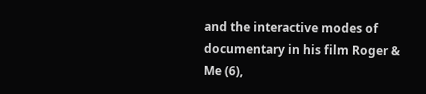and the interactive modes of documentary in his film Roger & Me (6),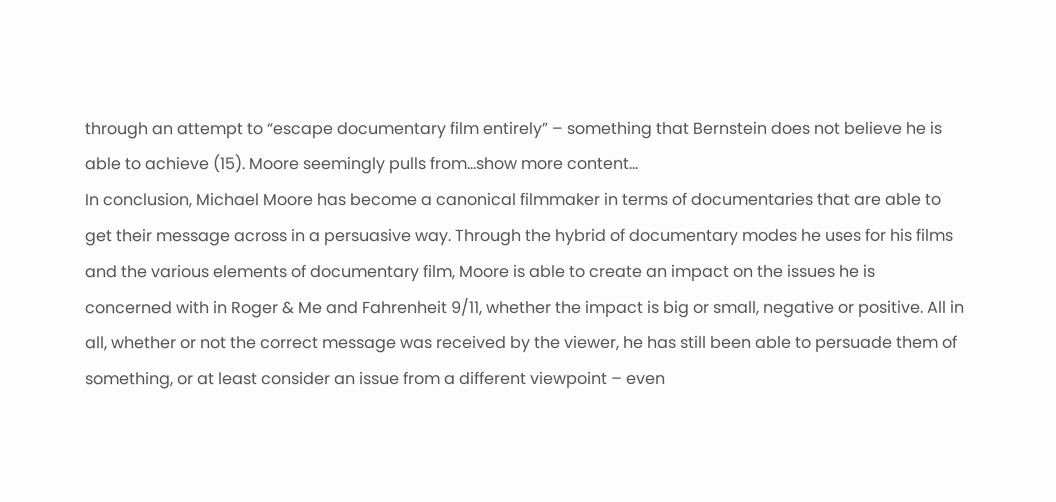through an attempt to “escape documentary film entirely” – something that Bernstein does not believe he is able to achieve (15). Moore seemingly pulls from…show more content…
In conclusion, Michael Moore has become a canonical filmmaker in terms of documentaries that are able to get their message across in a persuasive way. Through the hybrid of documentary modes he uses for his films and the various elements of documentary film, Moore is able to create an impact on the issues he is concerned with in Roger & Me and Fahrenheit 9/11, whether the impact is big or small, negative or positive. All in all, whether or not the correct message was received by the viewer, he has still been able to persuade them of something, or at least consider an issue from a different viewpoint – even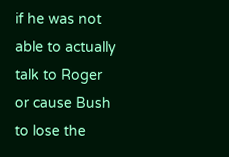if he was not able to actually talk to Roger or cause Bush to lose the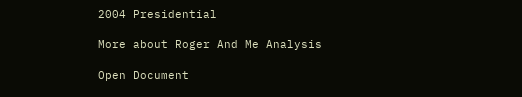2004 Presidential

More about Roger And Me Analysis

Open Document